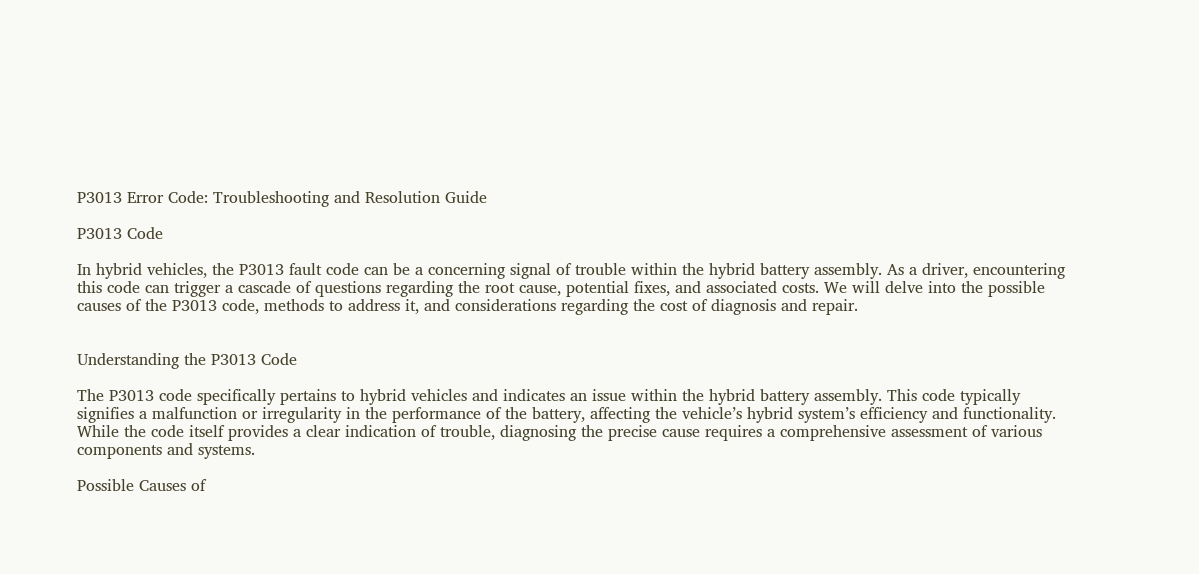P3013 Error Code: Troubleshooting and Resolution Guide

P3013 Code

In hybrid vehicles, the P3013 fault code can be a concerning signal of trouble within the hybrid battery assembly. As a driver, encountering this code can trigger a cascade of questions regarding the root cause, potential fixes, and associated costs. We will delve into the possible causes of the P3013 code, methods to address it, and considerations regarding the cost of diagnosis and repair.


Understanding the P3013 Code

The P3013 code specifically pertains to hybrid vehicles and indicates an issue within the hybrid battery assembly. This code typically signifies a malfunction or irregularity in the performance of the battery, affecting the vehicle’s hybrid system’s efficiency and functionality. While the code itself provides a clear indication of trouble, diagnosing the precise cause requires a comprehensive assessment of various components and systems.

Possible Causes of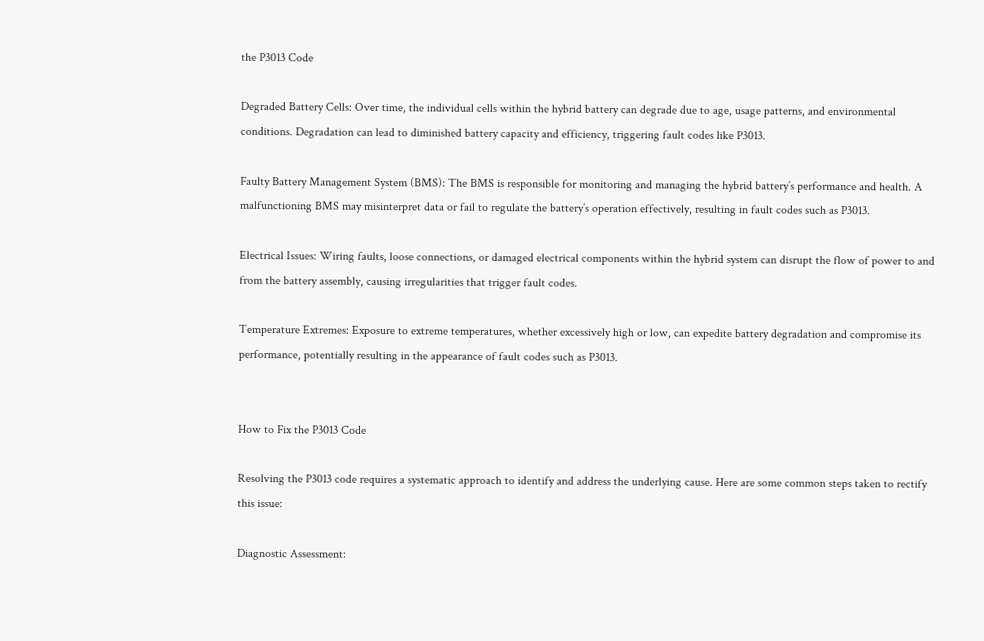the P3013 Code

Degraded Battery Cells: Over time, the individual cells within the hybrid battery can degrade due to age, usage patterns, and environmental conditions. Degradation can lead to diminished battery capacity and efficiency, triggering fault codes like P3013.

Faulty Battery Management System (BMS): The BMS is responsible for monitoring and managing the hybrid battery’s performance and health. A malfunctioning BMS may misinterpret data or fail to regulate the battery’s operation effectively, resulting in fault codes such as P3013.

Electrical Issues: Wiring faults, loose connections, or damaged electrical components within the hybrid system can disrupt the flow of power to and from the battery assembly, causing irregularities that trigger fault codes.

Temperature Extremes: Exposure to extreme temperatures, whether excessively high or low, can expedite battery degradation and compromise its performance, potentially resulting in the appearance of fault codes such as P3013.


How to Fix the P3013 Code

Resolving the P3013 code requires a systematic approach to identify and address the underlying cause. Here are some common steps taken to rectify this issue:

Diagnostic Assessment: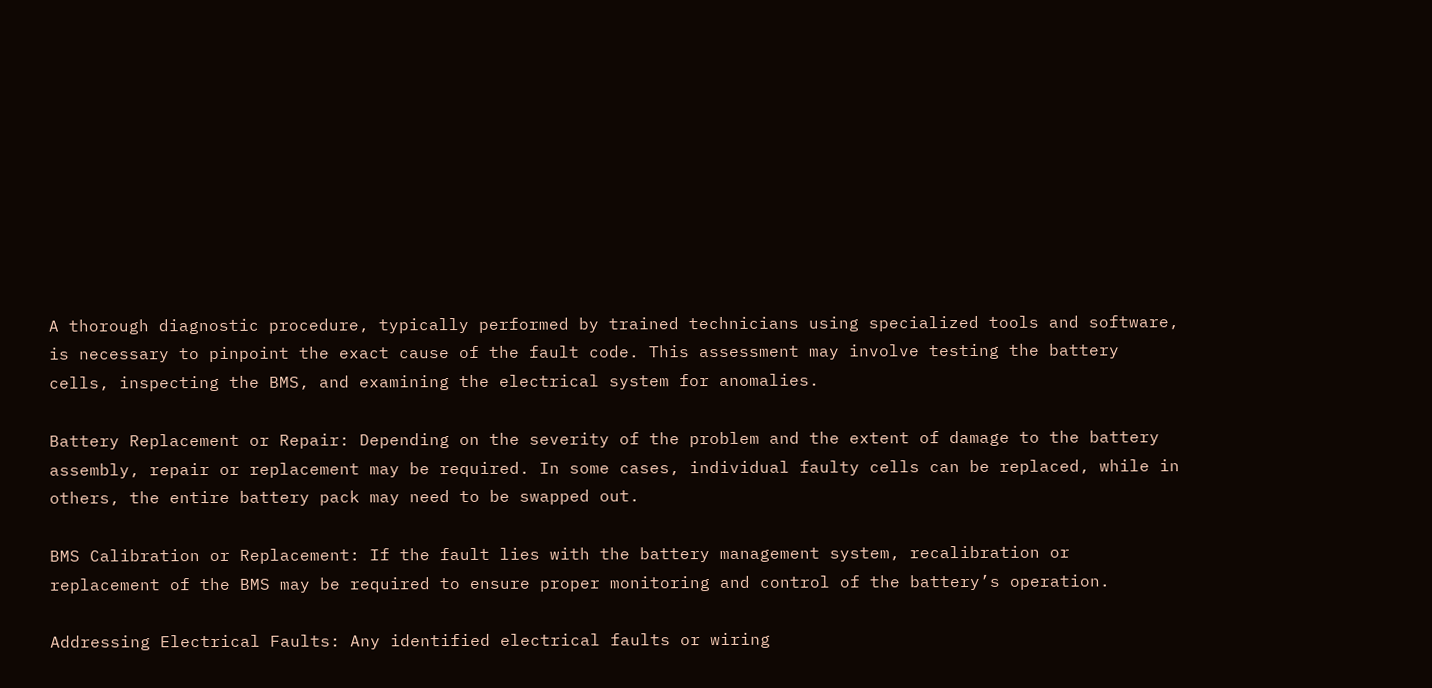A thorough diagnostic procedure, typically performed by trained technicians using specialized tools and software, is necessary to pinpoint the exact cause of the fault code. This assessment may involve testing the battery cells, inspecting the BMS, and examining the electrical system for anomalies.

Battery Replacement or Repair: Depending on the severity of the problem and the extent of damage to the battery assembly, repair or replacement may be required. In some cases, individual faulty cells can be replaced, while in others, the entire battery pack may need to be swapped out.

BMS Calibration or Replacement: If the fault lies with the battery management system, recalibration or replacement of the BMS may be required to ensure proper monitoring and control of the battery’s operation.

Addressing Electrical Faults: Any identified electrical faults or wiring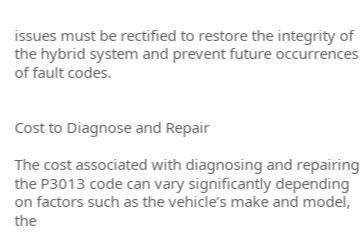issues must be rectified to restore the integrity of the hybrid system and prevent future occurrences of fault codes.


Cost to Diagnose and Repair

The cost associated with diagnosing and repairing the P3013 code can vary significantly depending on factors such as the vehicle’s make and model, the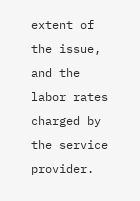extent of the issue, and the labor rates charged by the service provider.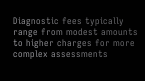Diagnostic fees typically range from modest amounts to higher charges for more complex assessments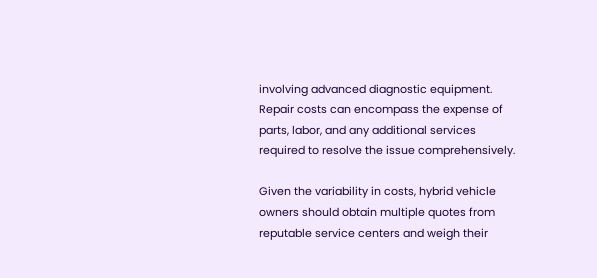involving advanced diagnostic equipment. Repair costs can encompass the expense of parts, labor, and any additional services required to resolve the issue comprehensively.

Given the variability in costs, hybrid vehicle owners should obtain multiple quotes from reputable service centers and weigh their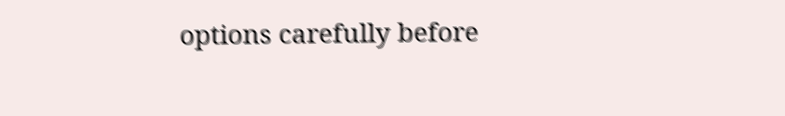options carefully before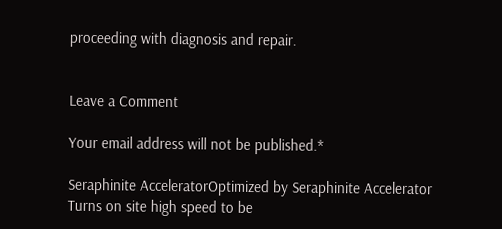proceeding with diagnosis and repair.


Leave a Comment

Your email address will not be published.*

Seraphinite AcceleratorOptimized by Seraphinite Accelerator
Turns on site high speed to be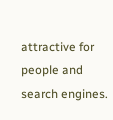attractive for people and search engines.